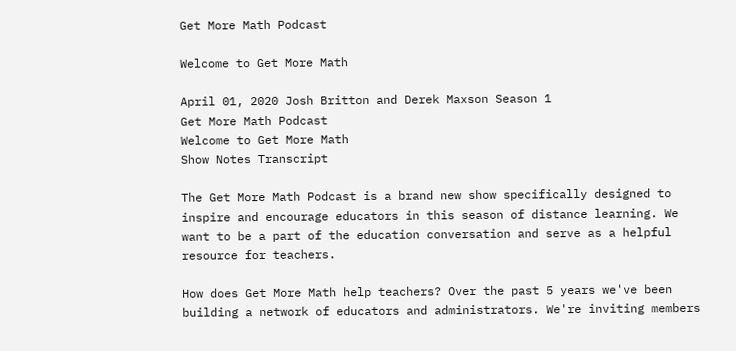Get More Math Podcast

Welcome to Get More Math

April 01, 2020 Josh Britton and Derek Maxson Season 1
Get More Math Podcast
Welcome to Get More Math
Show Notes Transcript

The Get More Math Podcast is a brand new show specifically designed to inspire and encourage educators in this season of distance learning. We want to be a part of the education conversation and serve as a helpful resource for teachers.

How does Get More Math help teachers? Over the past 5 years we've been building a network of educators and administrators. We're inviting members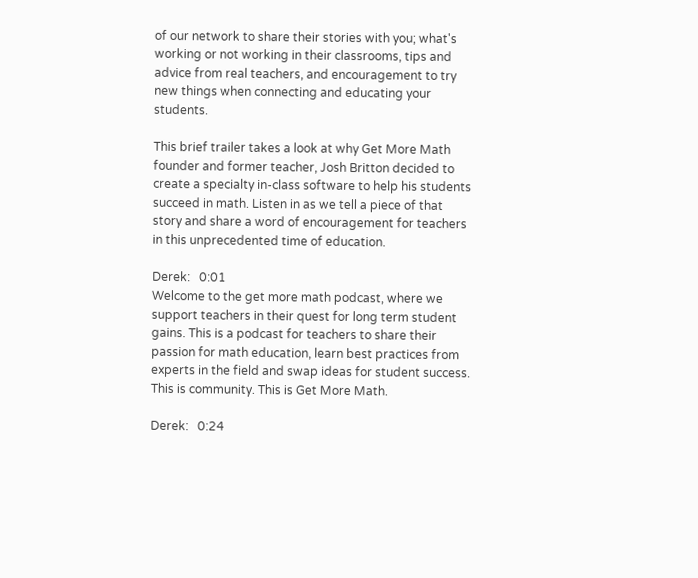of our network to share their stories with you; what's working or not working in their classrooms, tips and advice from real teachers, and encouragement to try new things when connecting and educating your students.

This brief trailer takes a look at why Get More Math founder and former teacher, Josh Britton decided to create a specialty in-class software to help his students succeed in math. Listen in as we tell a piece of that story and share a word of encouragement for teachers in this unprecedented time of education.

Derek:   0:01
Welcome to the get more math podcast, where we support teachers in their quest for long term student gains. This is a podcast for teachers to share their passion for math education, learn best practices from experts in the field and swap ideas for student success. This is community. This is Get More Math.

Derek:   0:24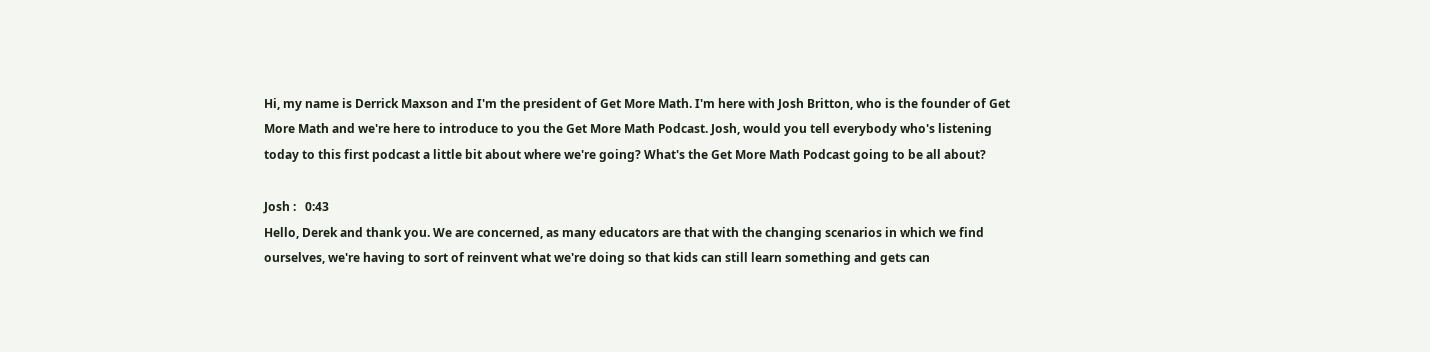Hi, my name is Derrick Maxson and I'm the president of Get More Math. I'm here with Josh Britton, who is the founder of Get More Math and we're here to introduce to you the Get More Math Podcast. Josh, would you tell everybody who's listening today to this first podcast a little bit about where we're going? What's the Get More Math Podcast going to be all about?

Josh :   0:43
Hello, Derek and thank you. We are concerned, as many educators are that with the changing scenarios in which we find ourselves, we're having to sort of reinvent what we're doing so that kids can still learn something and gets can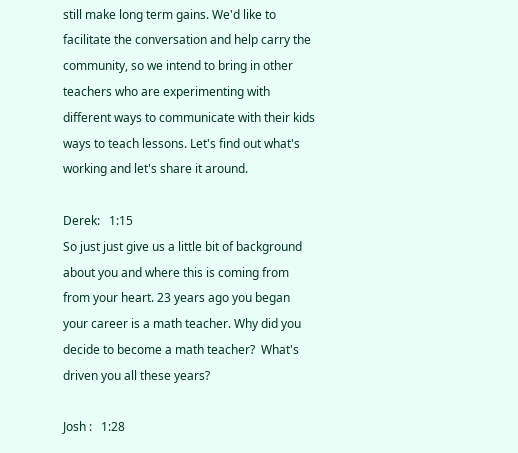still make long term gains. We'd like to facilitate the conversation and help carry the community, so we intend to bring in other teachers who are experimenting with different ways to communicate with their kids ways to teach lessons. Let's find out what's working and let's share it around.

Derek:   1:15
So just just give us a little bit of background about you and where this is coming from from your heart. 23 years ago you began your career is a math teacher. Why did you decide to become a math teacher?  What's driven you all these years?

Josh :   1:28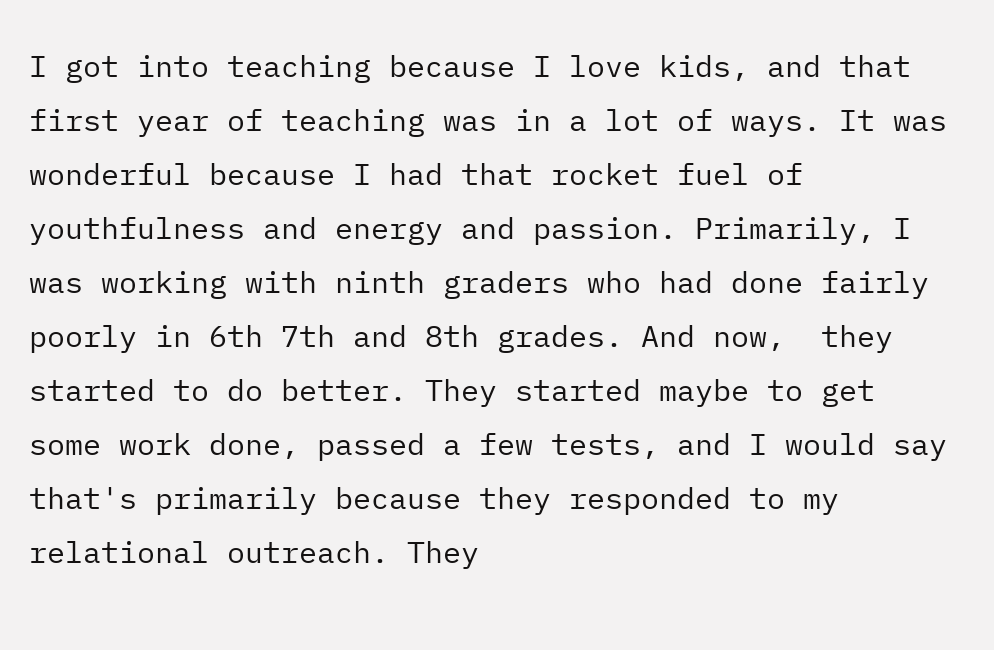I got into teaching because I love kids, and that first year of teaching was in a lot of ways. It was wonderful because I had that rocket fuel of youthfulness and energy and passion. Primarily, I was working with ninth graders who had done fairly poorly in 6th 7th and 8th grades. And now,  they started to do better. They started maybe to get some work done, passed a few tests, and I would say that's primarily because they responded to my relational outreach. They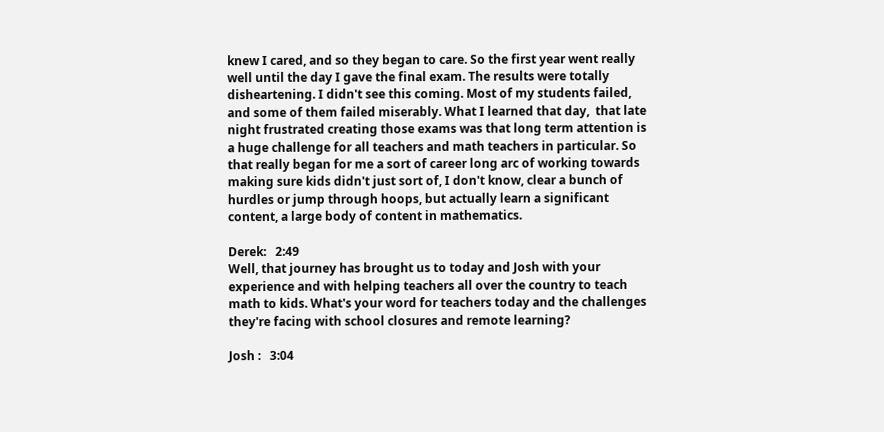knew I cared, and so they began to care. So the first year went really well until the day I gave the final exam. The results were totally disheartening. I didn't see this coming. Most of my students failed, and some of them failed miserably. What I learned that day,  that late night frustrated creating those exams was that long term attention is a huge challenge for all teachers and math teachers in particular. So that really began for me a sort of career long arc of working towards making sure kids didn't just sort of, I don't know, clear a bunch of hurdles or jump through hoops, but actually learn a significant content, a large body of content in mathematics.

Derek:   2:49
Well, that journey has brought us to today and Josh with your experience and with helping teachers all over the country to teach math to kids. What's your word for teachers today and the challenges they're facing with school closures and remote learning?

Josh :   3:04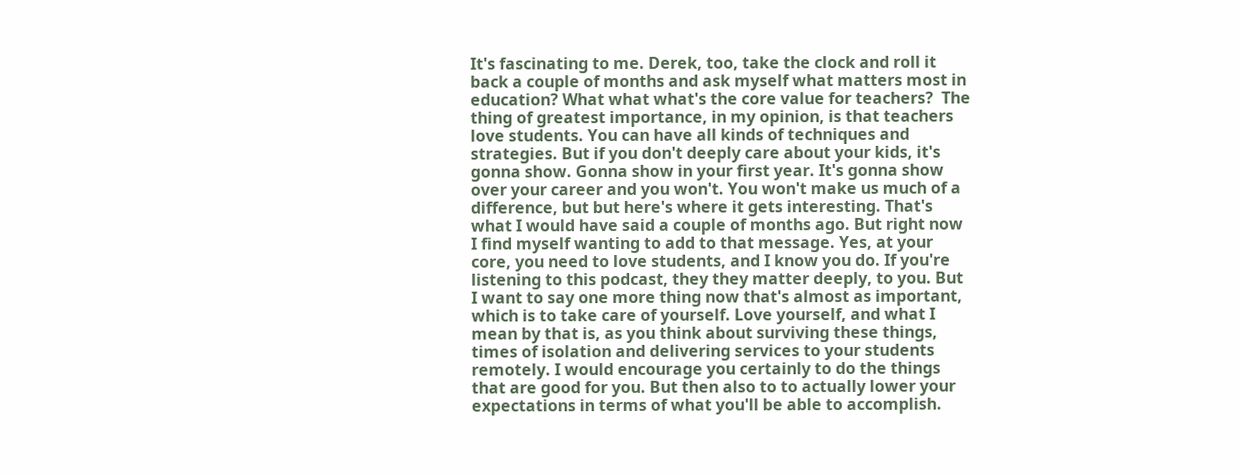It's fascinating to me. Derek, too, take the clock and roll it back a couple of months and ask myself what matters most in education? What what what's the core value for teachers?  The thing of greatest importance, in my opinion, is that teachers love students. You can have all kinds of techniques and strategies. But if you don't deeply care about your kids, it's gonna show. Gonna show in your first year. It's gonna show over your career and you won't. You won't make us much of a difference, but but here's where it gets interesting. That's what I would have said a couple of months ago. But right now I find myself wanting to add to that message. Yes, at your core, you need to love students, and I know you do. If you're listening to this podcast, they they matter deeply, to you. But I want to say one more thing now that's almost as important, which is to take care of yourself. Love yourself, and what I mean by that is, as you think about surviving these things, times of isolation and delivering services to your students remotely. I would encourage you certainly to do the things that are good for you. But then also to to actually lower your expectations in terms of what you'll be able to accomplish.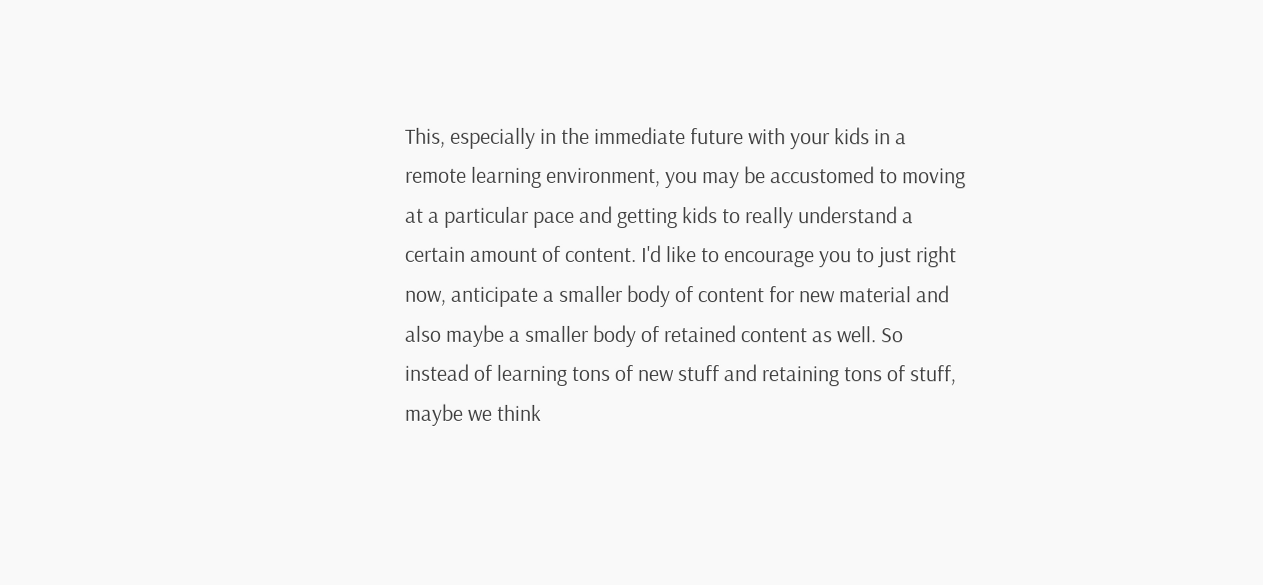This, especially in the immediate future with your kids in a remote learning environment, you may be accustomed to moving at a particular pace and getting kids to really understand a certain amount of content. I'd like to encourage you to just right now, anticipate a smaller body of content for new material and also maybe a smaller body of retained content as well. So instead of learning tons of new stuff and retaining tons of stuff, maybe we think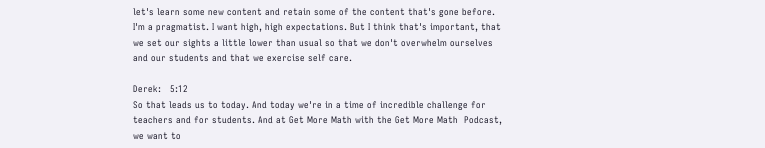let's learn some new content and retain some of the content that's gone before. I'm a pragmatist. I want high, high expectations. But I think that's important, that we set our sights a little lower than usual so that we don't overwhelm ourselves and our students and that we exercise self care.

Derek:   5:12
So that leads us to today. And today we're in a time of incredible challenge for teachers and for students. And at Get More Math with the Get More Math  Podcast, we want to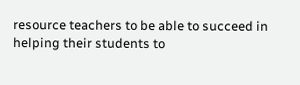resource teachers to be able to succeed in helping their students to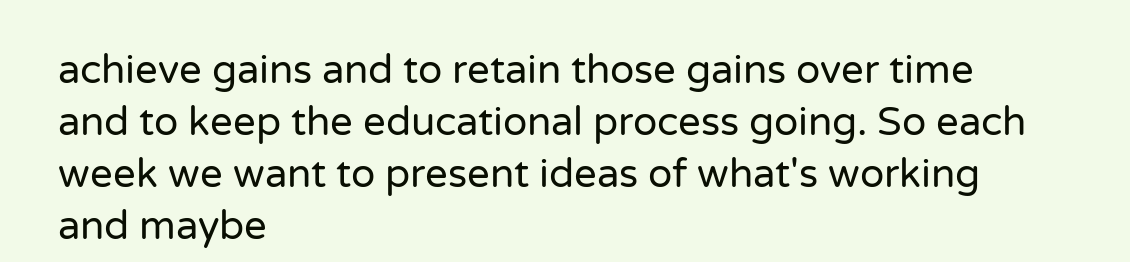achieve gains and to retain those gains over time and to keep the educational process going. So each week we want to present ideas of what's working and maybe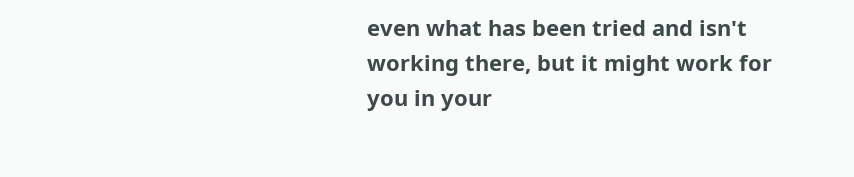even what has been tried and isn't working there, but it might work for you in your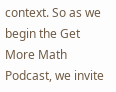context. So as we begin the Get More Math Podcast, we invite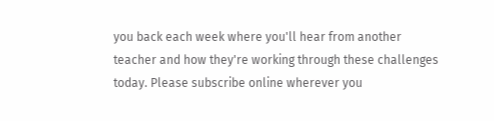you back each week where you'll hear from another teacher and how they're working through these challenges today. Please subscribe online wherever you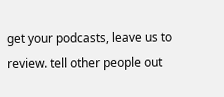get your podcasts, leave us to review. tell other people out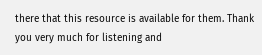there that this resource is available for them. Thank you very much for listening and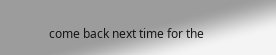come back next time for the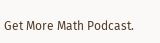Get More Math Podcast.